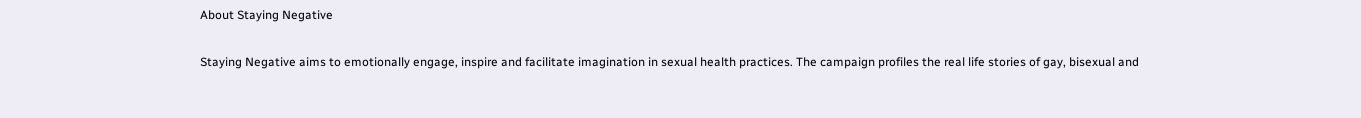About Staying Negative

Staying Negative aims to emotionally engage, inspire and facilitate imagination in sexual health practices. The campaign profiles the real life stories of gay, bisexual and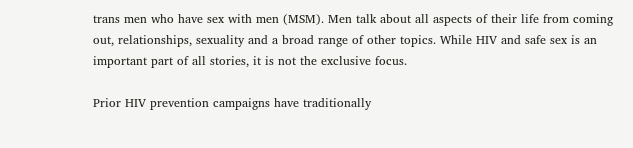trans men who have sex with men (MSM). Men talk about all aspects of their life from coming out, relationships, sexuality and a broad range of other topics. While HIV and safe sex is an important part of all stories, it is not the exclusive focus.

Prior HIV prevention campaigns have traditionally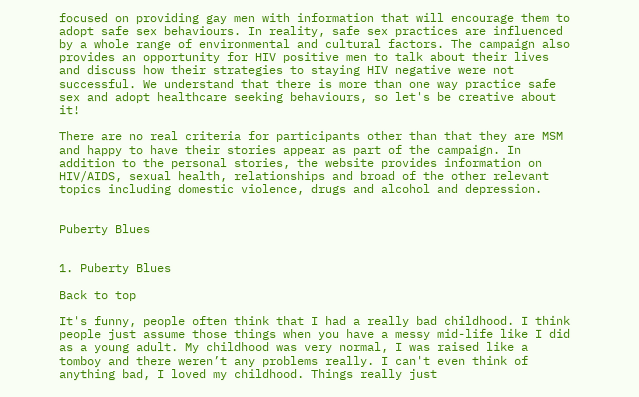focused on providing gay men with information that will encourage them to adopt safe sex behaviours. In reality, safe sex practices are influenced by a whole range of environmental and cultural factors. The campaign also provides an opportunity for HIV positive men to talk about their lives and discuss how their strategies to staying HIV negative were not successful. We understand that there is more than one way practice safe sex and adopt healthcare seeking behaviours, so let's be creative about it!

There are no real criteria for participants other than that they are MSM and happy to have their stories appear as part of the campaign. In addition to the personal stories, the website provides information on HIV/AIDS, sexual health, relationships and broad of the other relevant topics including domestic violence, drugs and alcohol and depression.


Puberty Blues


1. Puberty Blues

Back to top

It's funny, people often think that I had a really bad childhood. I think people just assume those things when you have a messy mid-life like I did as a young adult. My childhood was very normal, I was raised like a tomboy and there weren’t any problems really. I can't even think of anything bad, I loved my childhood. Things really just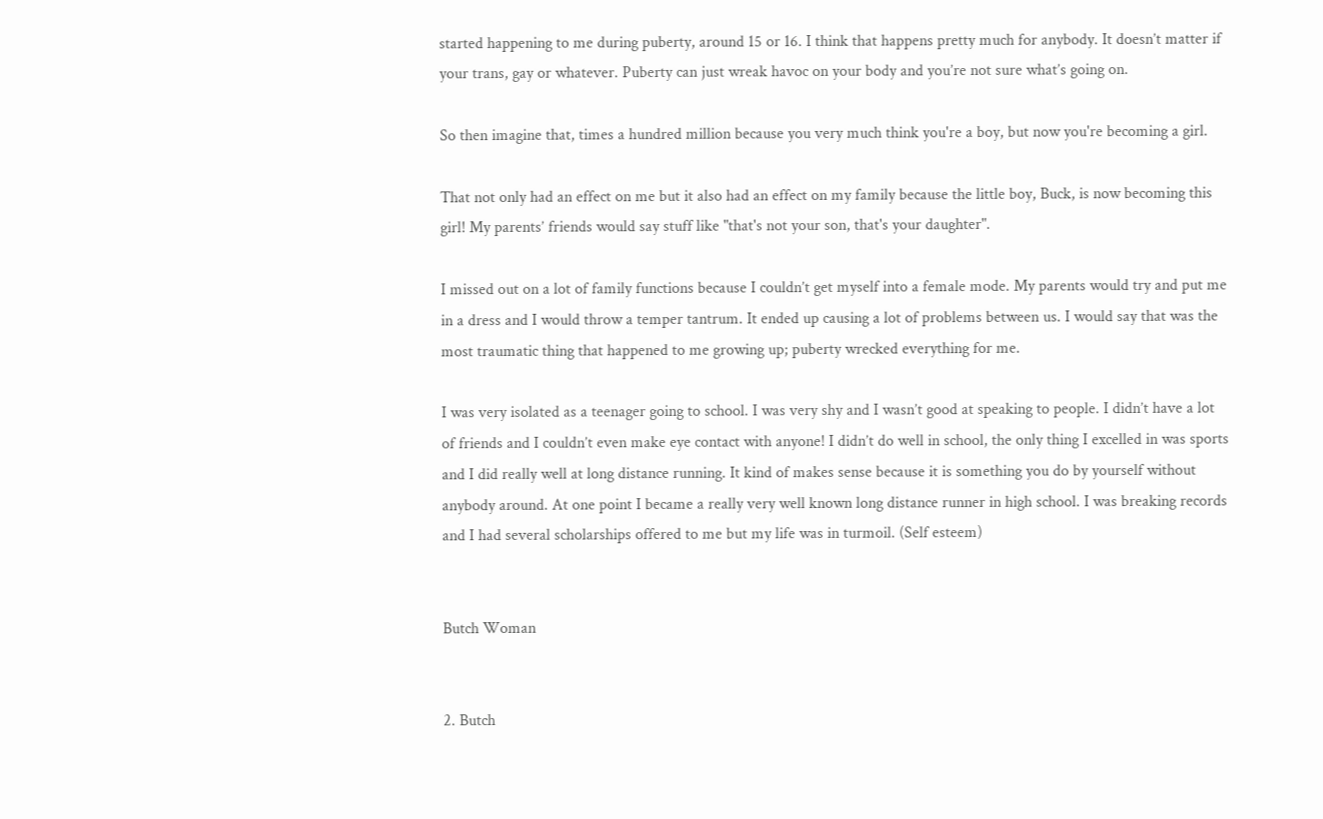started happening to me during puberty, around 15 or 16. I think that happens pretty much for anybody. It doesn’t matter if your trans, gay or whatever. Puberty can just wreak havoc on your body and you’re not sure what’s going on.

So then imagine that, times a hundred million because you very much think you're a boy, but now you're becoming a girl.

That not only had an effect on me but it also had an effect on my family because the little boy, Buck, is now becoming this girl! My parents’ friends would say stuff like "that's not your son, that's your daughter".

I missed out on a lot of family functions because I couldn’t get myself into a female mode. My parents would try and put me in a dress and I would throw a temper tantrum. It ended up causing a lot of problems between us. I would say that was the most traumatic thing that happened to me growing up; puberty wrecked everything for me.

I was very isolated as a teenager going to school. I was very shy and I wasn’t good at speaking to people. I didn’t have a lot of friends and I couldn’t even make eye contact with anyone! I didn’t do well in school, the only thing I excelled in was sports and I did really well at long distance running. It kind of makes sense because it is something you do by yourself without anybody around. At one point I became a really very well known long distance runner in high school. I was breaking records and I had several scholarships offered to me but my life was in turmoil. (Self esteem)


Butch Woman


2. Butch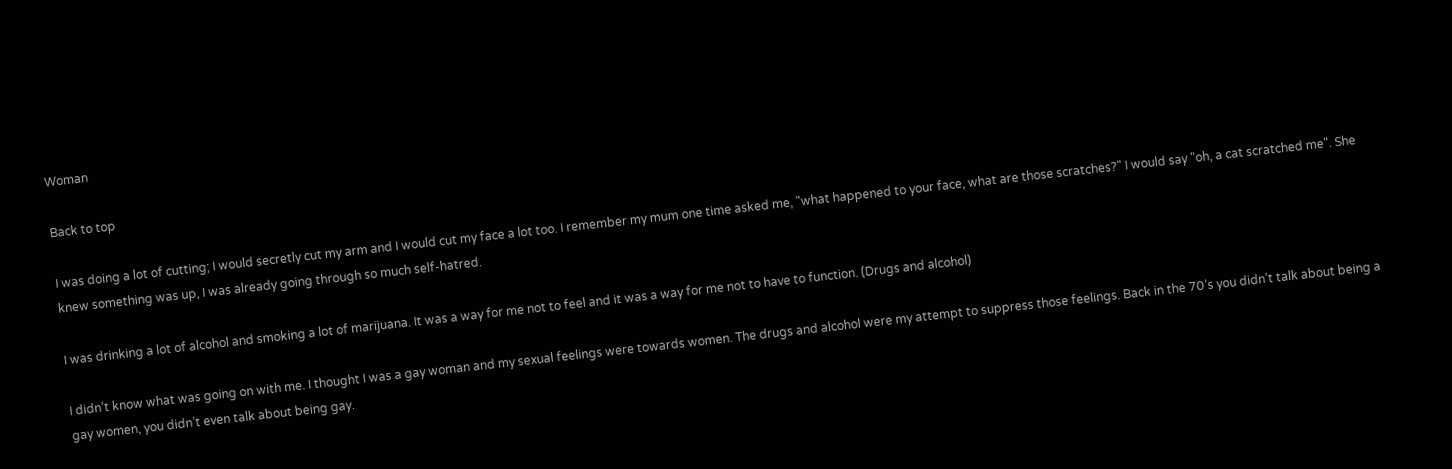Woman

Back to top

I was doing a lot of cutting; I would secretly cut my arm and I would cut my face a lot too. I remember my mum one time asked me, "what happened to your face, what are those scratches?" I would say "oh, a cat scratched me". She knew something was up, I was already going through so much self-hatred.

I was drinking a lot of alcohol and smoking a lot of marijuana. It was a way for me not to feel and it was a way for me not to have to function. (Drugs and alcohol)

I didn’t know what was going on with me. I thought I was a gay woman and my sexual feelings were towards women. The drugs and alcohol were my attempt to suppress those feelings. Back in the 70’s you didn’t talk about being a gay women, you didn’t even talk about being gay.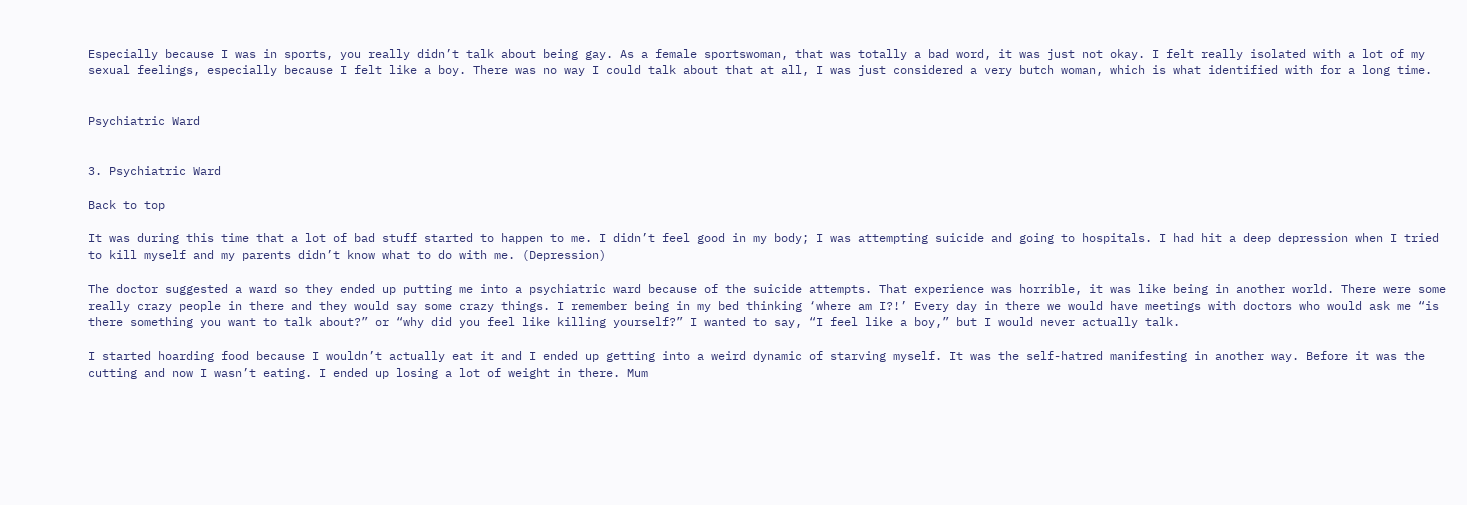Especially because I was in sports, you really didn’t talk about being gay. As a female sportswoman, that was totally a bad word, it was just not okay. I felt really isolated with a lot of my sexual feelings, especially because I felt like a boy. There was no way I could talk about that at all, I was just considered a very butch woman, which is what identified with for a long time.


Psychiatric Ward


3. Psychiatric Ward

Back to top

It was during this time that a lot of bad stuff started to happen to me. I didn’t feel good in my body; I was attempting suicide and going to hospitals. I had hit a deep depression when I tried to kill myself and my parents didn’t know what to do with me. (Depression)

The doctor suggested a ward so they ended up putting me into a psychiatric ward because of the suicide attempts. That experience was horrible, it was like being in another world. There were some really crazy people in there and they would say some crazy things. I remember being in my bed thinking ‘where am I?!’ Every day in there we would have meetings with doctors who would ask me “is there something you want to talk about?” or “why did you feel like killing yourself?” I wanted to say, “I feel like a boy,” but I would never actually talk.

I started hoarding food because I wouldn’t actually eat it and I ended up getting into a weird dynamic of starving myself. It was the self-hatred manifesting in another way. Before it was the cutting and now I wasn’t eating. I ended up losing a lot of weight in there. Mum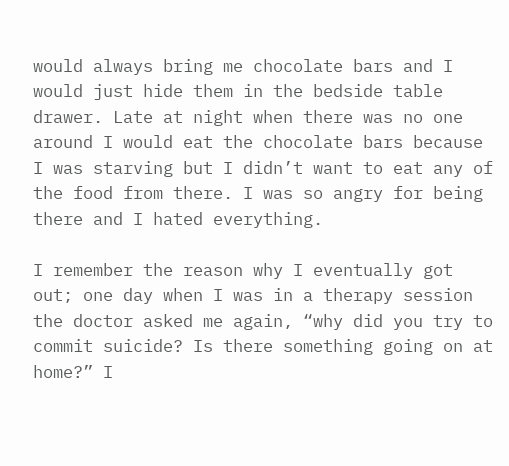would always bring me chocolate bars and I would just hide them in the bedside table drawer. Late at night when there was no one around I would eat the chocolate bars because I was starving but I didn’t want to eat any of the food from there. I was so angry for being there and I hated everything.

I remember the reason why I eventually got out; one day when I was in a therapy session the doctor asked me again, “why did you try to commit suicide? Is there something going on at home?” I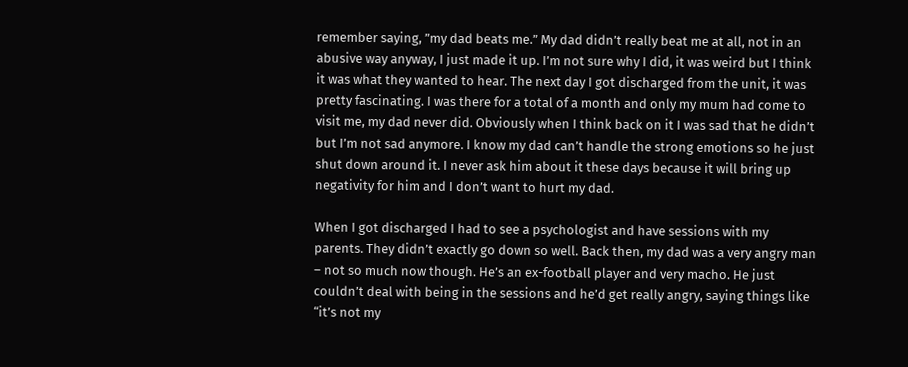remember saying, ”my dad beats me.” My dad didn’t really beat me at all, not in an abusive way anyway, I just made it up. I’m not sure why I did, it was weird but I think it was what they wanted to hear. The next day I got discharged from the unit, it was pretty fascinating. I was there for a total of a month and only my mum had come to visit me, my dad never did. Obviously when I think back on it I was sad that he didn’t but I’m not sad anymore. I know my dad can’t handle the strong emotions so he just shut down around it. I never ask him about it these days because it will bring up negativity for him and I don’t want to hurt my dad.

When I got discharged I had to see a psychologist and have sessions with my parents. They didn’t exactly go down so well. Back then, my dad was a very angry man – not so much now though. He’s an ex-football player and very macho. He just couldn’t deal with being in the sessions and he’d get really angry, saying things like “it’s not my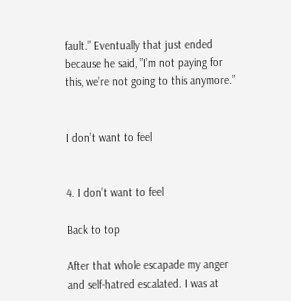fault.” Eventually that just ended because he said, ”I’m not paying for this, we’re not going to this anymore.”


I don’t want to feel


4. I don’t want to feel

Back to top

After that whole escapade my anger and self-hatred escalated. I was at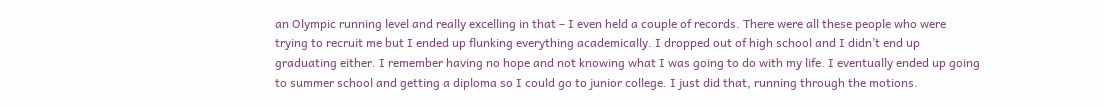an Olympic running level and really excelling in that – I even held a couple of records. There were all these people who were trying to recruit me but I ended up flunking everything academically. I dropped out of high school and I didn’t end up graduating either. I remember having no hope and not knowing what I was going to do with my life. I eventually ended up going to summer school and getting a diploma so I could go to junior college. I just did that, running through the motions.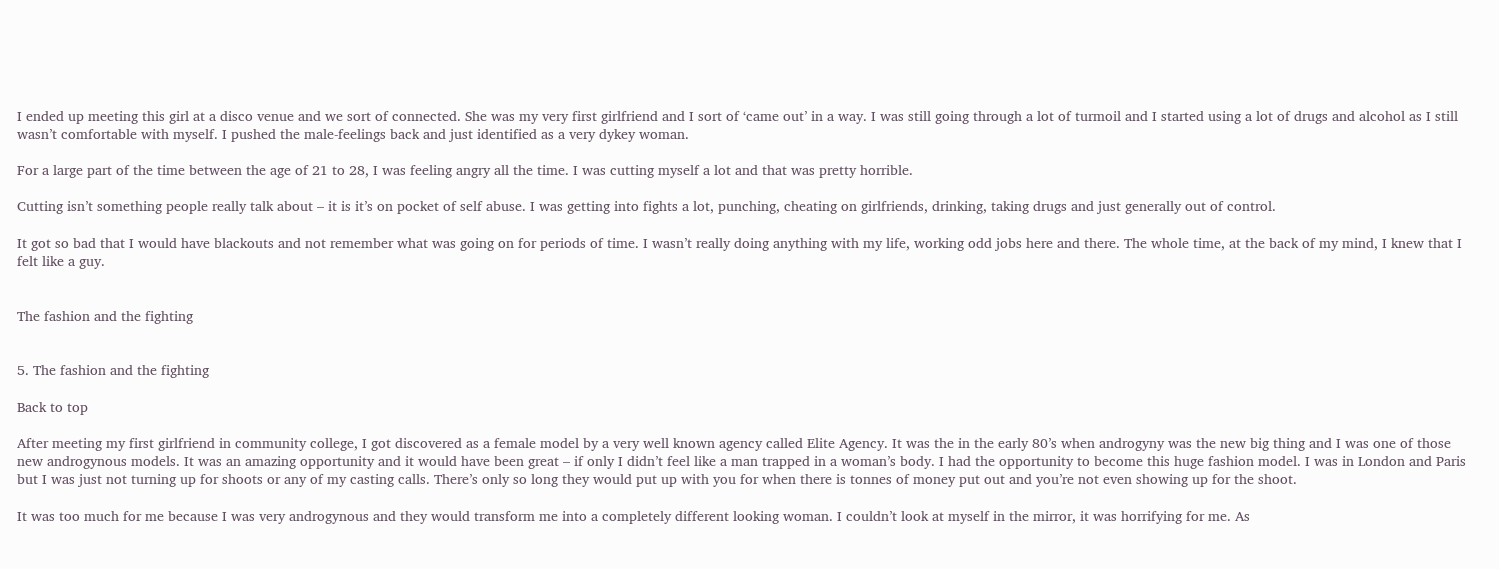I ended up meeting this girl at a disco venue and we sort of connected. She was my very first girlfriend and I sort of ‘came out’ in a way. I was still going through a lot of turmoil and I started using a lot of drugs and alcohol as I still wasn’t comfortable with myself. I pushed the male-feelings back and just identified as a very dykey woman.

For a large part of the time between the age of 21 to 28, I was feeling angry all the time. I was cutting myself a lot and that was pretty horrible.

Cutting isn’t something people really talk about – it is it’s on pocket of self abuse. I was getting into fights a lot, punching, cheating on girlfriends, drinking, taking drugs and just generally out of control.

It got so bad that I would have blackouts and not remember what was going on for periods of time. I wasn’t really doing anything with my life, working odd jobs here and there. The whole time, at the back of my mind, I knew that I felt like a guy.


The fashion and the fighting


5. The fashion and the fighting

Back to top

After meeting my first girlfriend in community college, I got discovered as a female model by a very well known agency called Elite Agency. It was the in the early 80’s when androgyny was the new big thing and I was one of those new androgynous models. It was an amazing opportunity and it would have been great – if only I didn’t feel like a man trapped in a woman’s body. I had the opportunity to become this huge fashion model. I was in London and Paris but I was just not turning up for shoots or any of my casting calls. There’s only so long they would put up with you for when there is tonnes of money put out and you’re not even showing up for the shoot.

It was too much for me because I was very androgynous and they would transform me into a completely different looking woman. I couldn’t look at myself in the mirror, it was horrifying for me. As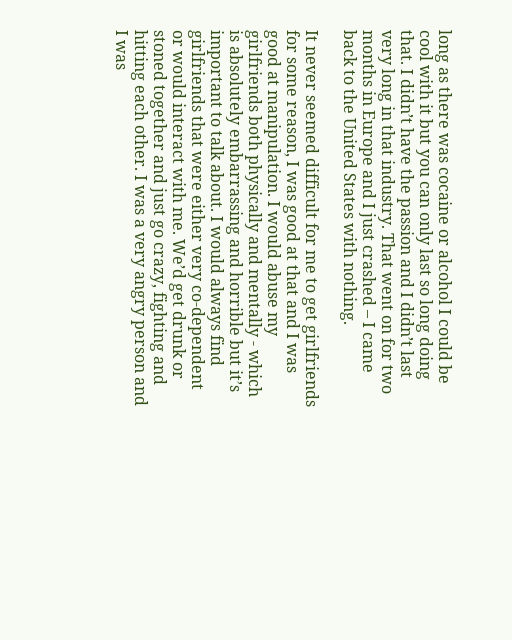long as there was cocaine or alcohol I could be cool with it but you can only last so long doing that. I didn’t have the passion and I didn’t last very long in that industry. That went on for two months in Europe and I just crashed – I came back to the United States with nothing.

It never seemed difficult for me to get girlfriends for some reason, I was good at that and I was good at manipulation. I would abuse my girlfriends both physically and mentally - which is absolutely embarrassing and horrible but it’s important to talk about. I would always find girlfriends that were either very co-dependent or would interact with me. We’d get drunk or stoned together and just go crazy, fighting and hitting each other. I was a very angry person and I was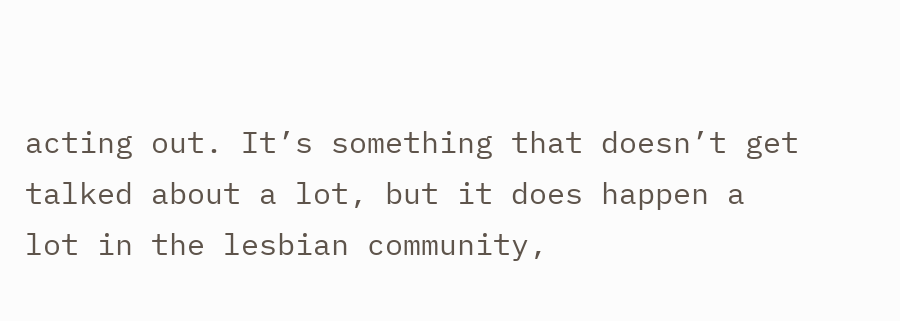acting out. It’s something that doesn’t get talked about a lot, but it does happen a lot in the lesbian community,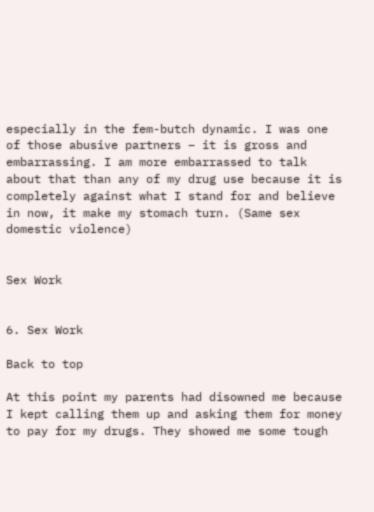especially in the fem-butch dynamic. I was one of those abusive partners – it is gross and embarrassing. I am more embarrassed to talk about that than any of my drug use because it is completely against what I stand for and believe in now, it make my stomach turn. (Same sex domestic violence)


Sex Work


6. Sex Work

Back to top

At this point my parents had disowned me because I kept calling them up and asking them for money to pay for my drugs. They showed me some tough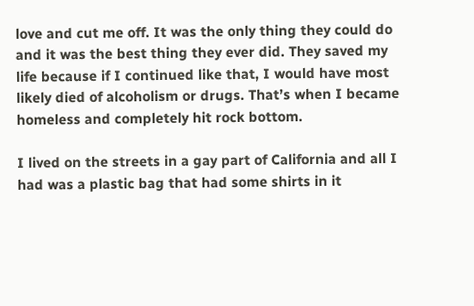love and cut me off. It was the only thing they could do and it was the best thing they ever did. They saved my life because if I continued like that, I would have most likely died of alcoholism or drugs. That’s when I became homeless and completely hit rock bottom.

I lived on the streets in a gay part of California and all I had was a plastic bag that had some shirts in it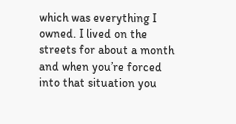which was everything I owned. I lived on the streets for about a month and when you’re forced into that situation you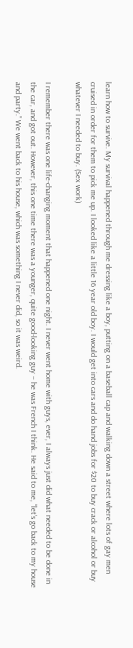learn how to survive. My survival happened through me dressing like a boy, putting on a baseball cap and walking down a street where lots of gay men cruised in order for them to pick me up. I looked like a little 16 year old boy. I would get into cars and do hand jobs for $20 to buy crack or alcohol or buy whatever I needed to buy. (Sex work)

I remember there was one life-changing moment that happened one night. I never went home with guys, ever, I always just did what needed to be done in the car, and got out. However, this one time there was a younger, quite good-looking guy – he was French I think. He said to me, “let’s go back to my house and party.” We went back to his house, which was something I never did, so it was weird.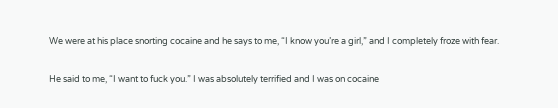We were at his place snorting cocaine and he says to me, “I know you’re a girl,” and I completely froze with fear.

He said to me, “I want to fuck you.” I was absolutely terrified and I was on cocaine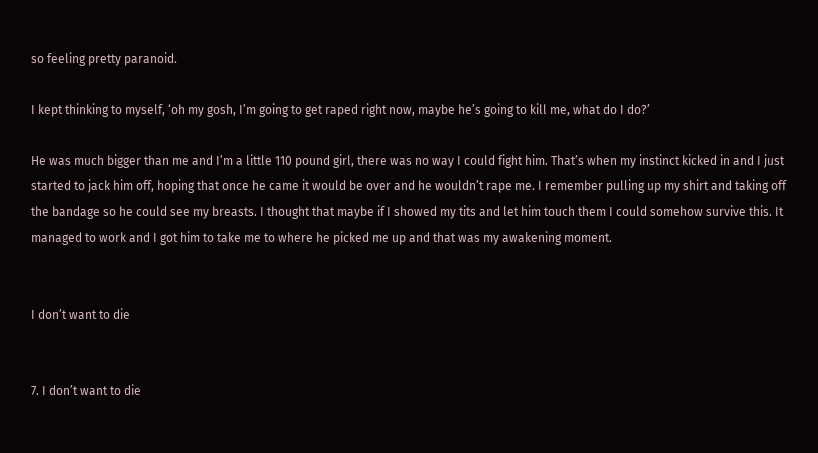so feeling pretty paranoid.

I kept thinking to myself, ‘oh my gosh, I’m going to get raped right now, maybe he’s going to kill me, what do I do?’

He was much bigger than me and I’m a little 110 pound girl, there was no way I could fight him. That’s when my instinct kicked in and I just started to jack him off, hoping that once he came it would be over and he wouldn’t rape me. I remember pulling up my shirt and taking off the bandage so he could see my breasts. I thought that maybe if I showed my tits and let him touch them I could somehow survive this. It managed to work and I got him to take me to where he picked me up and that was my awakening moment.


I don’t want to die


7. I don’t want to die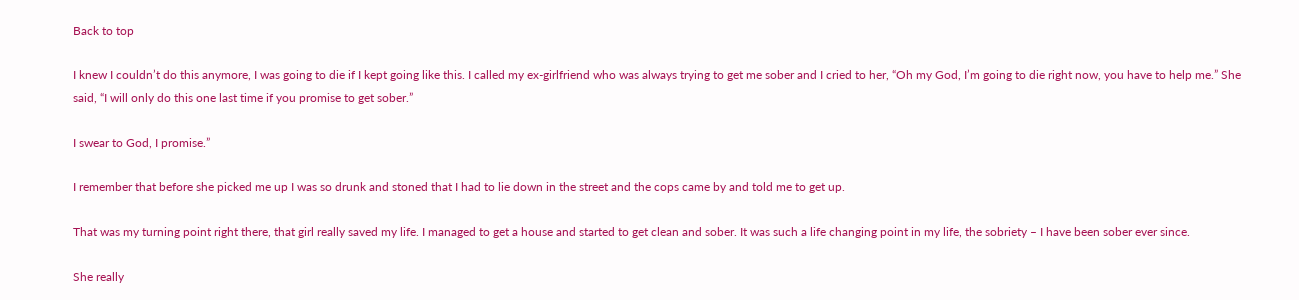Back to top

I knew I couldn’t do this anymore, I was going to die if I kept going like this. I called my ex-girlfriend who was always trying to get me sober and I cried to her, “Oh my God, I’m going to die right now, you have to help me.” She said, “I will only do this one last time if you promise to get sober.”

I swear to God, I promise.”

I remember that before she picked me up I was so drunk and stoned that I had to lie down in the street and the cops came by and told me to get up.

That was my turning point right there, that girl really saved my life. I managed to get a house and started to get clean and sober. It was such a life changing point in my life, the sobriety – I have been sober ever since.

She really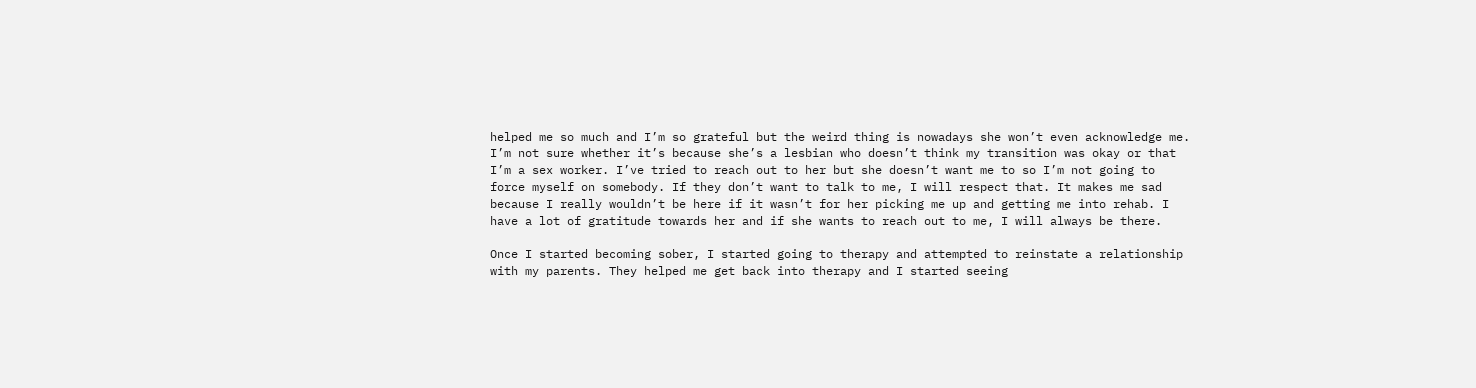helped me so much and I’m so grateful but the weird thing is nowadays she won’t even acknowledge me. I’m not sure whether it’s because she’s a lesbian who doesn’t think my transition was okay or that I’m a sex worker. I’ve tried to reach out to her but she doesn’t want me to so I’m not going to force myself on somebody. If they don’t want to talk to me, I will respect that. It makes me sad because I really wouldn’t be here if it wasn’t for her picking me up and getting me into rehab. I have a lot of gratitude towards her and if she wants to reach out to me, I will always be there.

Once I started becoming sober, I started going to therapy and attempted to reinstate a relationship with my parents. They helped me get back into therapy and I started seeing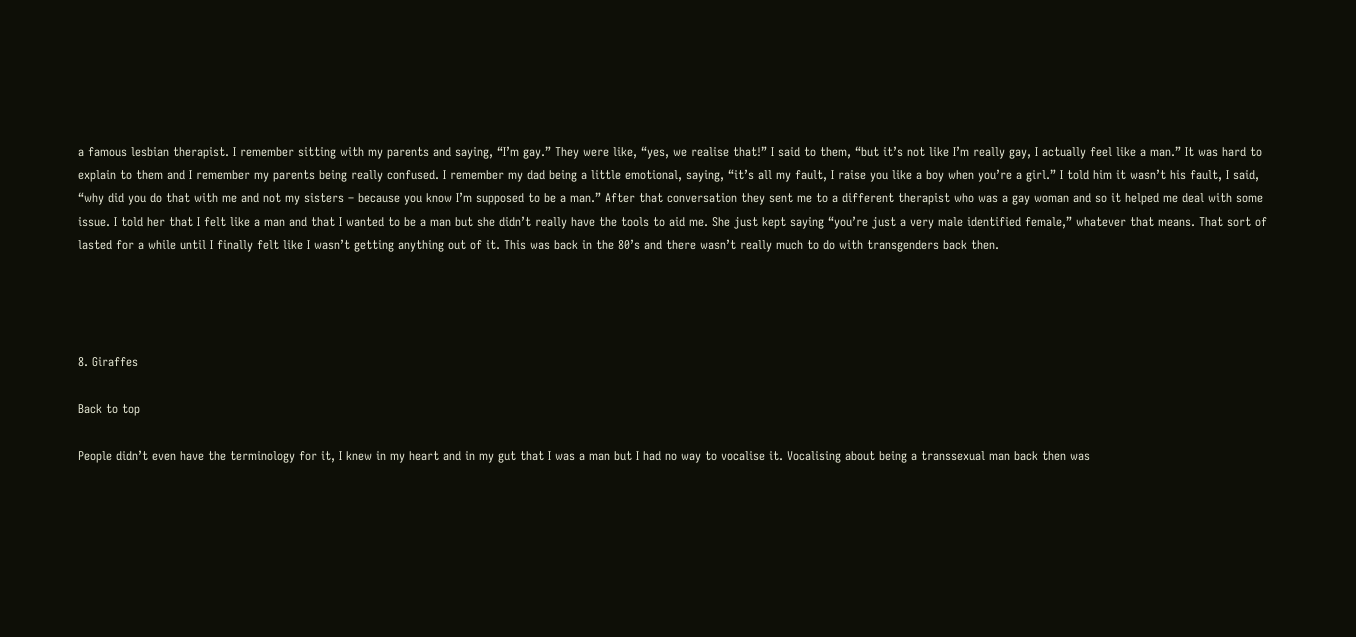a famous lesbian therapist. I remember sitting with my parents and saying, “I’m gay.” They were like, “yes, we realise that!” I said to them, “but it’s not like I’m really gay, I actually feel like a man.” It was hard to explain to them and I remember my parents being really confused. I remember my dad being a little emotional, saying, “it’s all my fault, I raise you like a boy when you’re a girl.” I told him it wasn’t his fault, I said, “why did you do that with me and not my sisters – because you know I’m supposed to be a man.” After that conversation they sent me to a different therapist who was a gay woman and so it helped me deal with some issue. I told her that I felt like a man and that I wanted to be a man but she didn’t really have the tools to aid me. She just kept saying “you’re just a very male identified female,” whatever that means. That sort of lasted for a while until I finally felt like I wasn’t getting anything out of it. This was back in the 80’s and there wasn’t really much to do with transgenders back then.




8. Giraffes

Back to top

People didn’t even have the terminology for it, I knew in my heart and in my gut that I was a man but I had no way to vocalise it. Vocalising about being a transsexual man back then was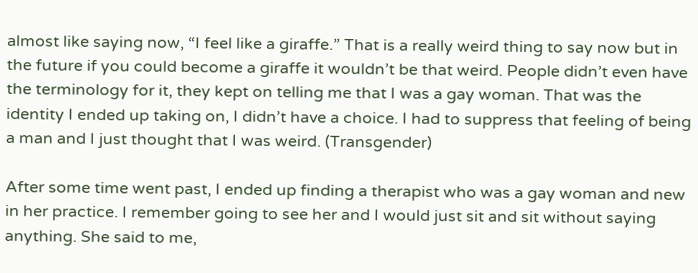almost like saying now, “I feel like a giraffe.” That is a really weird thing to say now but in the future if you could become a giraffe it wouldn’t be that weird. People didn’t even have the terminology for it, they kept on telling me that I was a gay woman. That was the identity I ended up taking on, I didn’t have a choice. I had to suppress that feeling of being a man and I just thought that I was weird. (Transgender)

After some time went past, I ended up finding a therapist who was a gay woman and new in her practice. I remember going to see her and I would just sit and sit without saying anything. She said to me,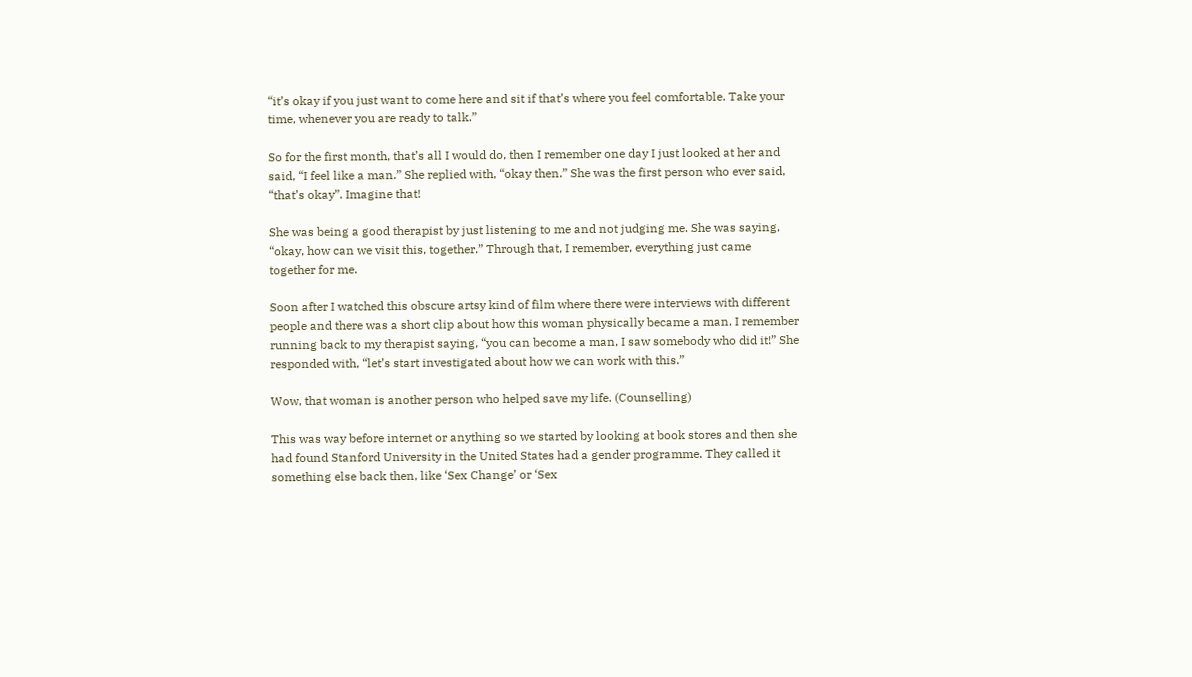“it’s okay if you just want to come here and sit if that’s where you feel comfortable. Take your time, whenever you are ready to talk.”

So for the first month, that’s all I would do, then I remember one day I just looked at her and said, “I feel like a man.” She replied with, “okay then.” She was the first person who ever said, “that’s okay”. Imagine that!

She was being a good therapist by just listening to me and not judging me. She was saying, “okay, how can we visit this, together.” Through that, I remember, everything just came together for me.

Soon after I watched this obscure artsy kind of film where there were interviews with different people and there was a short clip about how this woman physically became a man. I remember running back to my therapist saying, “you can become a man, I saw somebody who did it!” She responded with, “let’s start investigated about how we can work with this.”

Wow, that woman is another person who helped save my life. (Counselling)

This was way before internet or anything so we started by looking at book stores and then she had found Stanford University in the United States had a gender programme. They called it something else back then, like ‘Sex Change’ or ‘Sex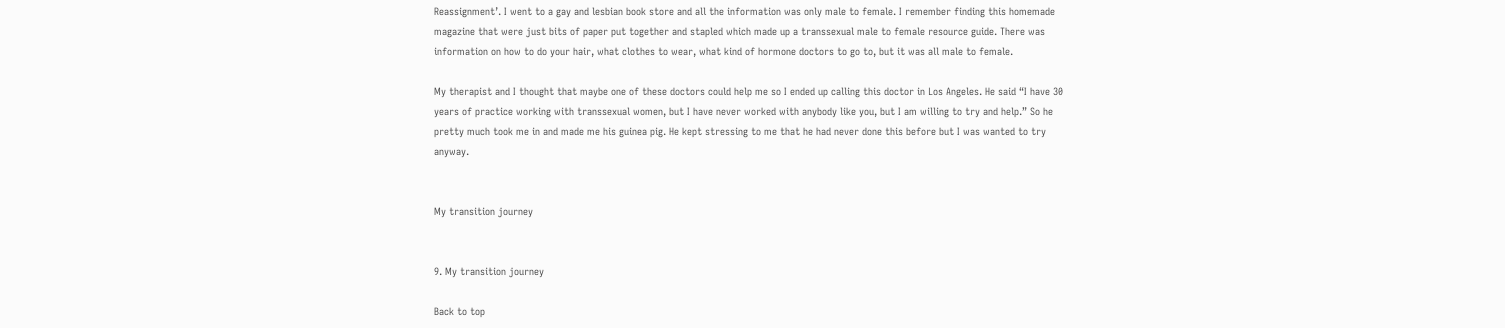Reassignment’. I went to a gay and lesbian book store and all the information was only male to female. I remember finding this homemade magazine that were just bits of paper put together and stapled which made up a transsexual male to female resource guide. There was information on how to do your hair, what clothes to wear, what kind of hormone doctors to go to, but it was all male to female.

My therapist and I thought that maybe one of these doctors could help me so I ended up calling this doctor in Los Angeles. He said “I have 30 years of practice working with transsexual women, but I have never worked with anybody like you, but I am willing to try and help.” So he pretty much took me in and made me his guinea pig. He kept stressing to me that he had never done this before but I was wanted to try anyway.


My transition journey


9. My transition journey

Back to top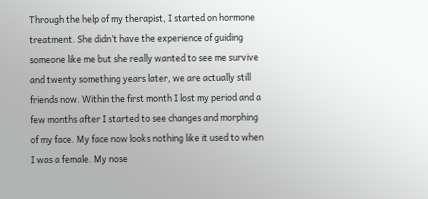Through the help of my therapist, I started on hormone treatment. She didn’t have the experience of guiding someone like me but she really wanted to see me survive and twenty something years later, we are actually still friends now. Within the first month I lost my period and a few months after I started to see changes and morphing of my face. My face now looks nothing like it used to when I was a female. My nose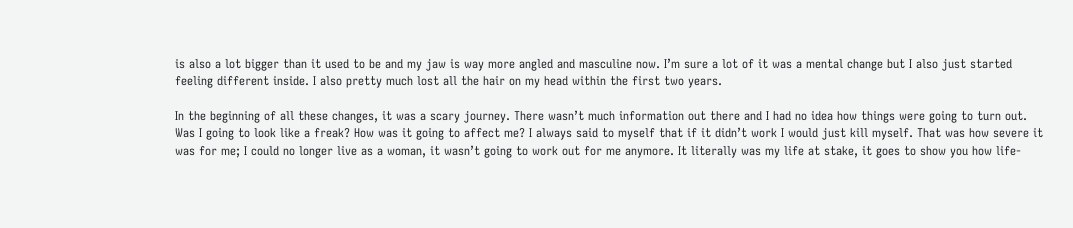is also a lot bigger than it used to be and my jaw is way more angled and masculine now. I’m sure a lot of it was a mental change but I also just started feeling different inside. I also pretty much lost all the hair on my head within the first two years.

In the beginning of all these changes, it was a scary journey. There wasn’t much information out there and I had no idea how things were going to turn out. Was I going to look like a freak? How was it going to affect me? I always said to myself that if it didn’t work I would just kill myself. That was how severe it was for me; I could no longer live as a woman, it wasn’t going to work out for me anymore. It literally was my life at stake, it goes to show you how life-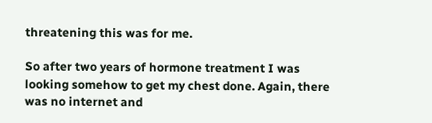threatening this was for me.

So after two years of hormone treatment I was looking somehow to get my chest done. Again, there was no internet and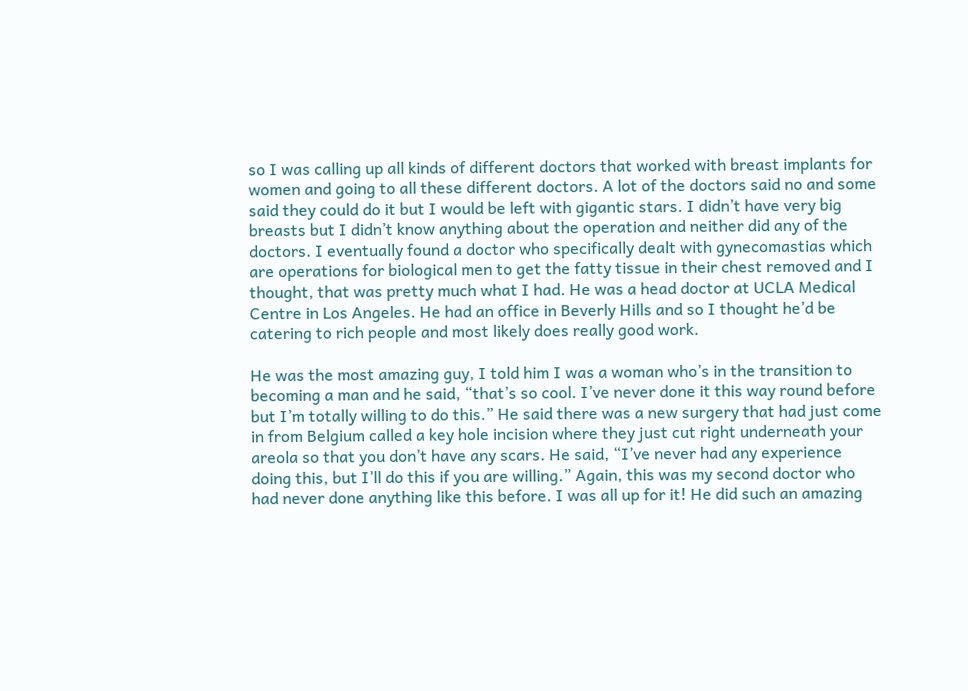so I was calling up all kinds of different doctors that worked with breast implants for women and going to all these different doctors. A lot of the doctors said no and some said they could do it but I would be left with gigantic stars. I didn’t have very big breasts but I didn’t know anything about the operation and neither did any of the doctors. I eventually found a doctor who specifically dealt with gynecomastias which are operations for biological men to get the fatty tissue in their chest removed and I thought, that was pretty much what I had. He was a head doctor at UCLA Medical Centre in Los Angeles. He had an office in Beverly Hills and so I thought he’d be catering to rich people and most likely does really good work.

He was the most amazing guy, I told him I was a woman who’s in the transition to becoming a man and he said, “that’s so cool. I’ve never done it this way round before but I’m totally willing to do this.” He said there was a new surgery that had just come in from Belgium called a key hole incision where they just cut right underneath your areola so that you don’t have any scars. He said, “I’ve never had any experience doing this, but I’ll do this if you are willing.” Again, this was my second doctor who had never done anything like this before. I was all up for it! He did such an amazing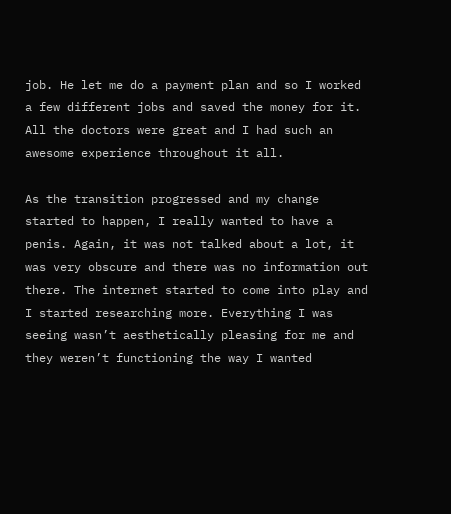job. He let me do a payment plan and so I worked a few different jobs and saved the money for it. All the doctors were great and I had such an awesome experience throughout it all.

As the transition progressed and my change started to happen, I really wanted to have a penis. Again, it was not talked about a lot, it was very obscure and there was no information out there. The internet started to come into play and I started researching more. Everything I was seeing wasn’t aesthetically pleasing for me and they weren’t functioning the way I wanted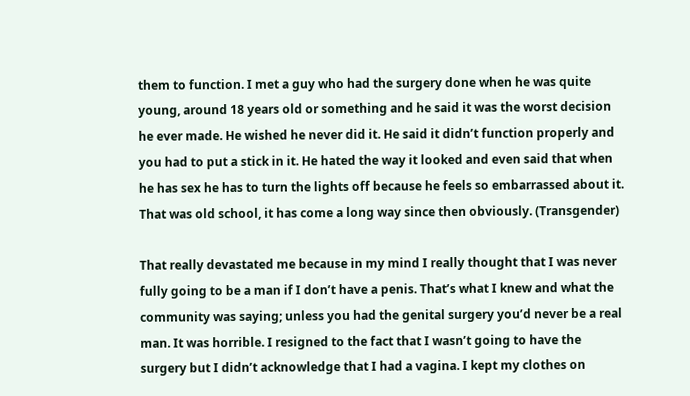them to function. I met a guy who had the surgery done when he was quite young, around 18 years old or something and he said it was the worst decision he ever made. He wished he never did it. He said it didn’t function properly and you had to put a stick in it. He hated the way it looked and even said that when he has sex he has to turn the lights off because he feels so embarrassed about it. That was old school, it has come a long way since then obviously. (Transgender)

That really devastated me because in my mind I really thought that I was never fully going to be a man if I don’t have a penis. That’s what I knew and what the community was saying; unless you had the genital surgery you’d never be a real man. It was horrible. I resigned to the fact that I wasn’t going to have the surgery but I didn’t acknowledge that I had a vagina. I kept my clothes on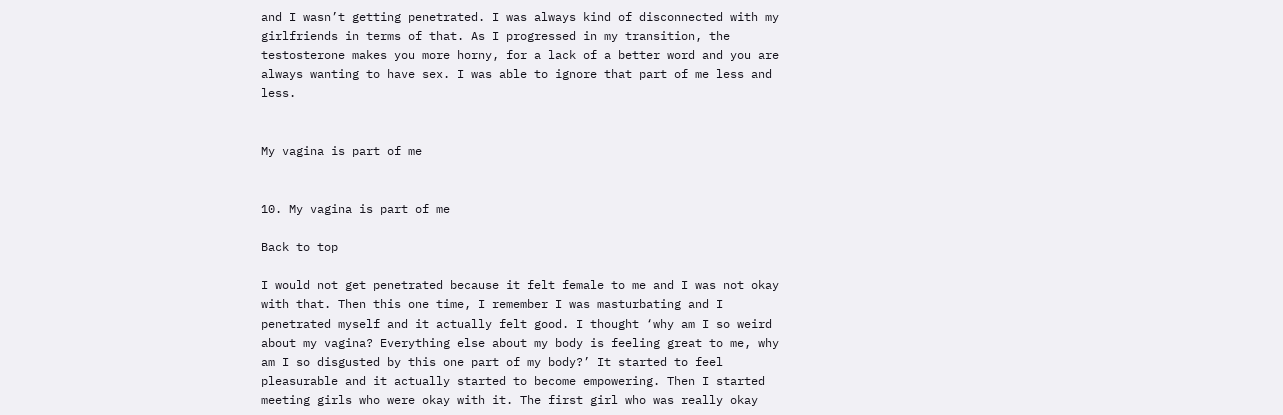and I wasn’t getting penetrated. I was always kind of disconnected with my girlfriends in terms of that. As I progressed in my transition, the testosterone makes you more horny, for a lack of a better word and you are always wanting to have sex. I was able to ignore that part of me less and less.


My vagina is part of me


10. My vagina is part of me

Back to top

I would not get penetrated because it felt female to me and I was not okay with that. Then this one time, I remember I was masturbating and I penetrated myself and it actually felt good. I thought ‘why am I so weird about my vagina? Everything else about my body is feeling great to me, why am I so disgusted by this one part of my body?’ It started to feel pleasurable and it actually started to become empowering. Then I started meeting girls who were okay with it. The first girl who was really okay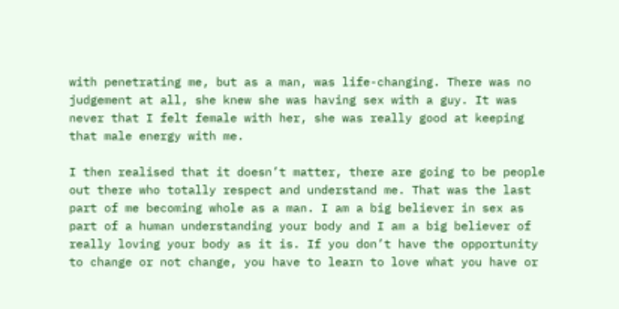with penetrating me, but as a man, was life-changing. There was no judgement at all, she knew she was having sex with a guy. It was never that I felt female with her, she was really good at keeping that male energy with me.

I then realised that it doesn’t matter, there are going to be people out there who totally respect and understand me. That was the last part of me becoming whole as a man. I am a big believer in sex as part of a human understanding your body and I am a big believer of really loving your body as it is. If you don’t have the opportunity to change or not change, you have to learn to love what you have or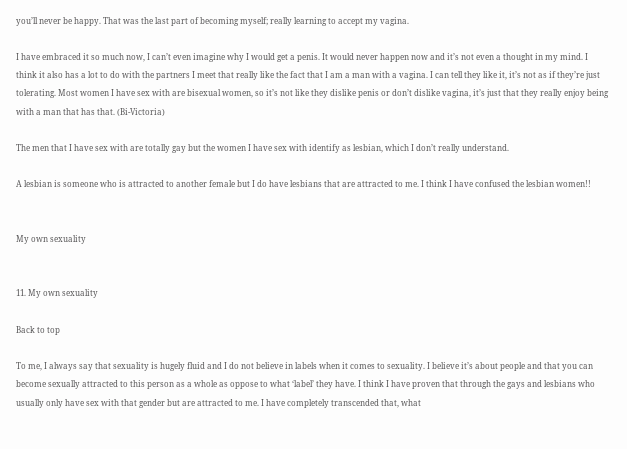you’ll never be happy. That was the last part of becoming myself; really learning to accept my vagina.

I have embraced it so much now, I can’t even imagine why I would get a penis. It would never happen now and it’s not even a thought in my mind. I think it also has a lot to do with the partners I meet that really like the fact that I am a man with a vagina. I can tell they like it, it’s not as if they’re just tolerating. Most women I have sex with are bisexual women, so it’s not like they dislike penis or don’t dislike vagina, it’s just that they really enjoy being with a man that has that. (Bi-Victoria)

The men that I have sex with are totally gay but the women I have sex with identify as lesbian, which I don’t really understand.

A lesbian is someone who is attracted to another female but I do have lesbians that are attracted to me. I think I have confused the lesbian women!!


My own sexuality


11. My own sexuality

Back to top

To me, I always say that sexuality is hugely fluid and I do not believe in labels when it comes to sexuality. I believe it’s about people and that you can become sexually attracted to this person as a whole as oppose to what ‘label’ they have. I think I have proven that through the gays and lesbians who usually only have sex with that gender but are attracted to me. I have completely transcended that, what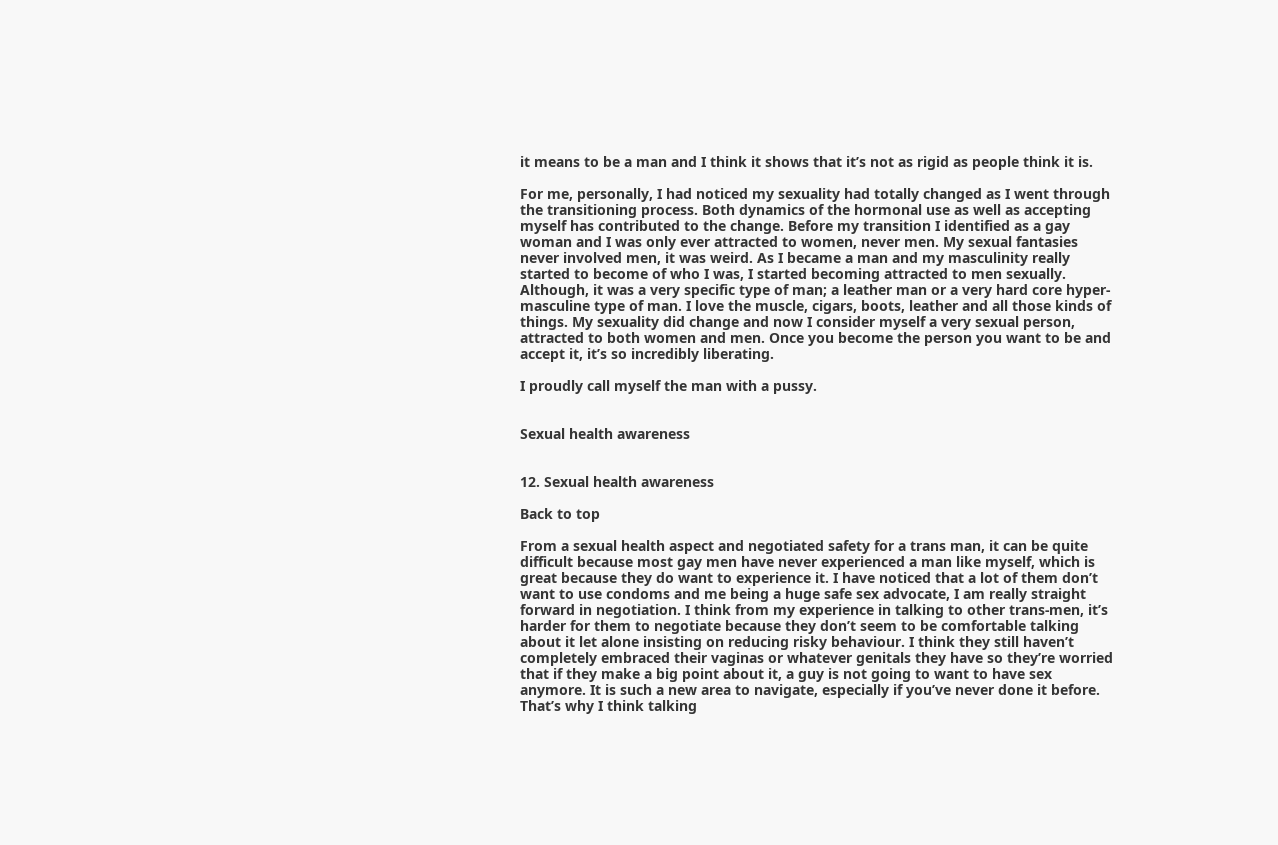it means to be a man and I think it shows that it’s not as rigid as people think it is.

For me, personally, I had noticed my sexuality had totally changed as I went through the transitioning process. Both dynamics of the hormonal use as well as accepting myself has contributed to the change. Before my transition I identified as a gay woman and I was only ever attracted to women, never men. My sexual fantasies never involved men, it was weird. As I became a man and my masculinity really started to become of who I was, I started becoming attracted to men sexually. Although, it was a very specific type of man; a leather man or a very hard core hyper-masculine type of man. I love the muscle, cigars, boots, leather and all those kinds of things. My sexuality did change and now I consider myself a very sexual person, attracted to both women and men. Once you become the person you want to be and accept it, it’s so incredibly liberating.

I proudly call myself the man with a pussy.


Sexual health awareness


12. Sexual health awareness

Back to top

From a sexual health aspect and negotiated safety for a trans man, it can be quite difficult because most gay men have never experienced a man like myself, which is great because they do want to experience it. I have noticed that a lot of them don’t want to use condoms and me being a huge safe sex advocate, I am really straight forward in negotiation. I think from my experience in talking to other trans-men, it’s harder for them to negotiate because they don’t seem to be comfortable talking about it let alone insisting on reducing risky behaviour. I think they still haven’t completely embraced their vaginas or whatever genitals they have so they’re worried that if they make a big point about it, a guy is not going to want to have sex anymore. It is such a new area to navigate, especially if you’ve never done it before. That’s why I think talking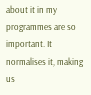about it in my programmes are so important. It normalises it, making us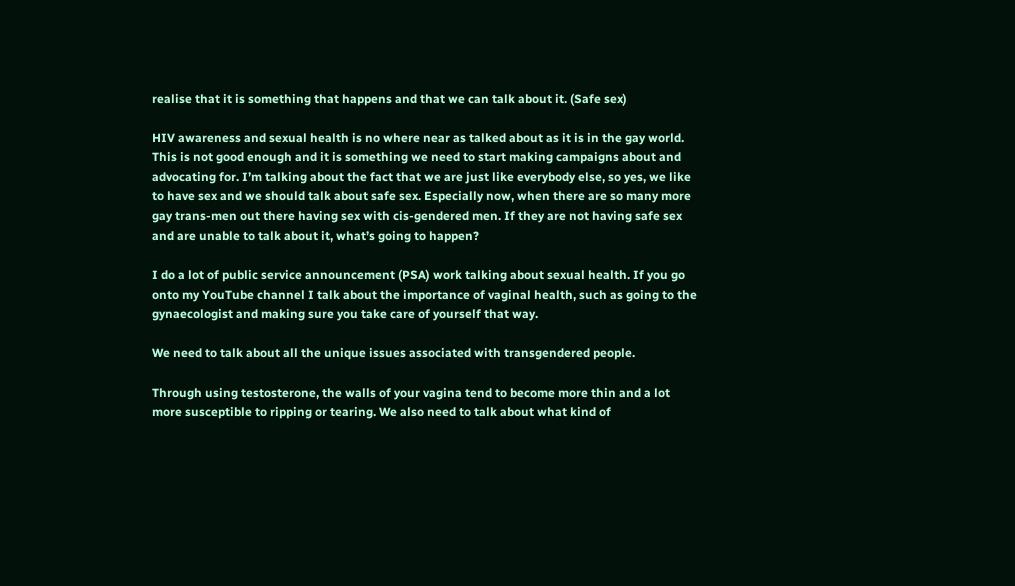realise that it is something that happens and that we can talk about it. (Safe sex)

HIV awareness and sexual health is no where near as talked about as it is in the gay world. This is not good enough and it is something we need to start making campaigns about and advocating for. I’m talking about the fact that we are just like everybody else, so yes, we like to have sex and we should talk about safe sex. Especially now, when there are so many more gay trans-men out there having sex with cis-gendered men. If they are not having safe sex and are unable to talk about it, what’s going to happen?

I do a lot of public service announcement (PSA) work talking about sexual health. If you go onto my YouTube channel I talk about the importance of vaginal health, such as going to the gynaecologist and making sure you take care of yourself that way.

We need to talk about all the unique issues associated with transgendered people.

Through using testosterone, the walls of your vagina tend to become more thin and a lot more susceptible to ripping or tearing. We also need to talk about what kind of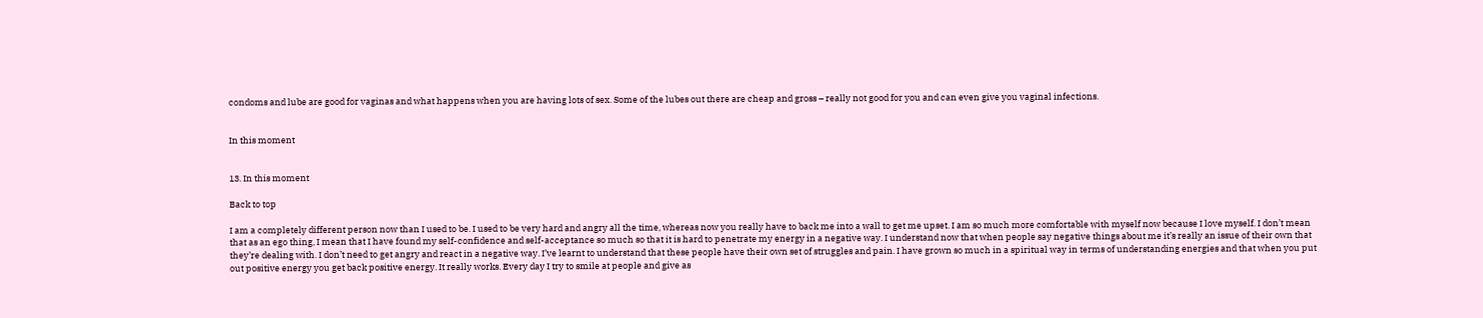condoms and lube are good for vaginas and what happens when you are having lots of sex. Some of the lubes out there are cheap and gross – really not good for you and can even give you vaginal infections.


In this moment


13. In this moment

Back to top

I am a completely different person now than I used to be. I used to be very hard and angry all the time, whereas now you really have to back me into a wall to get me upset. I am so much more comfortable with myself now because I love myself. I don’t mean that as an ego thing, I mean that I have found my self-confidence and self-acceptance so much so that it is hard to penetrate my energy in a negative way. I understand now that when people say negative things about me it’s really an issue of their own that they’re dealing with. I don’t need to get angry and react in a negative way. I’ve learnt to understand that these people have their own set of struggles and pain. I have grown so much in a spiritual way in terms of understanding energies and that when you put out positive energy you get back positive energy. It really works. Every day I try to smile at people and give as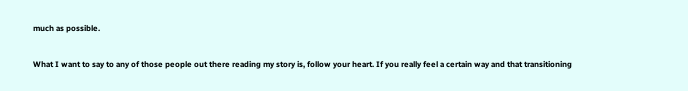much as possible.

What I want to say to any of those people out there reading my story is, follow your heart. If you really feel a certain way and that transitioning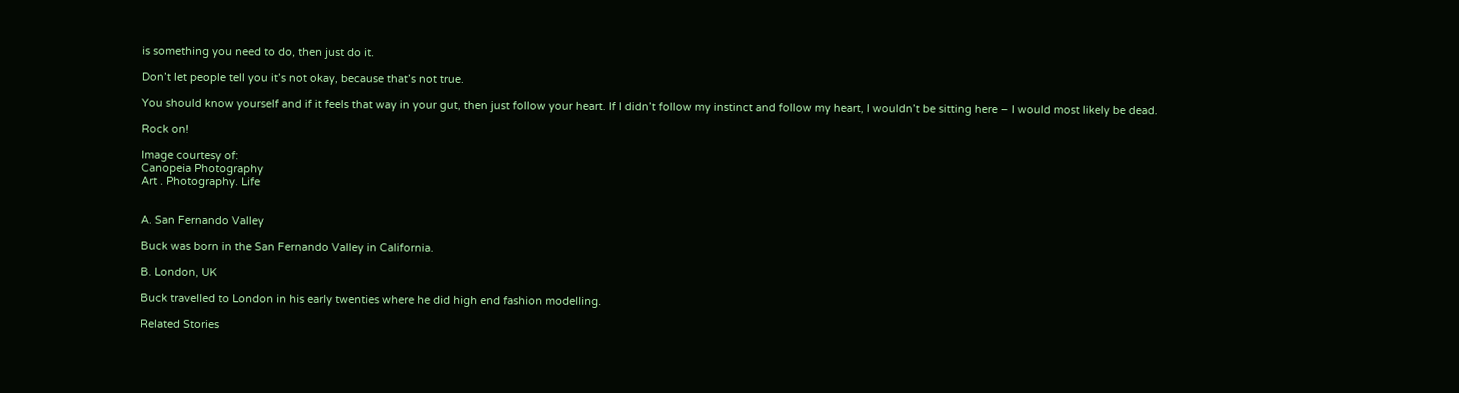is something you need to do, then just do it.

Don’t let people tell you it’s not okay, because that’s not true.

You should know yourself and if it feels that way in your gut, then just follow your heart. If I didn’t follow my instinct and follow my heart, I wouldn’t be sitting here – I would most likely be dead.

Rock on!

Image courtesy of:
Canopeia Photography
Art . Photography. Life


A. San Fernando Valley

Buck was born in the San Fernando Valley in California.

B. London, UK

Buck travelled to London in his early twenties where he did high end fashion modelling.

Related Stories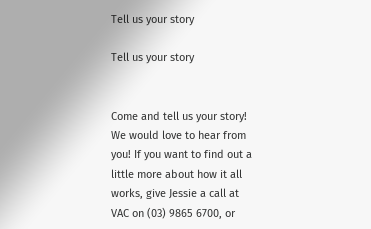Tell us your story

Tell us your story


Come and tell us your story! We would love to hear from you! If you want to find out a little more about how it all works, give Jessie a call at VAC on (03) 9865 6700, or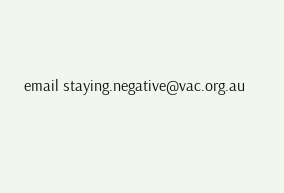email staying.negative@vac.org.au